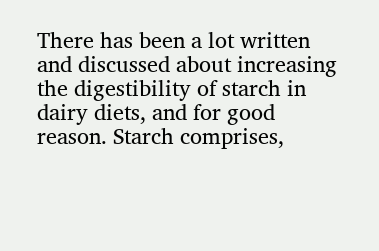There has been a lot written and discussed about increasing the digestibility of starch in dairy diets, and for good reason. Starch comprises,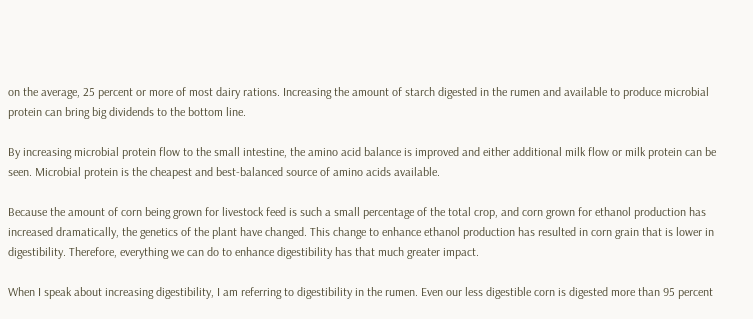on the average, 25 percent or more of most dairy rations. Increasing the amount of starch digested in the rumen and available to produce microbial protein can bring big dividends to the bottom line.

By increasing microbial protein flow to the small intestine, the amino acid balance is improved and either additional milk flow or milk protein can be seen. Microbial protein is the cheapest and best-balanced source of amino acids available.

Because the amount of corn being grown for livestock feed is such a small percentage of the total crop, and corn grown for ethanol production has increased dramatically, the genetics of the plant have changed. This change to enhance ethanol production has resulted in corn grain that is lower in digestibility. Therefore, everything we can do to enhance digestibility has that much greater impact.

When I speak about increasing digestibility, I am referring to digestibility in the rumen. Even our less digestible corn is digested more than 95 percent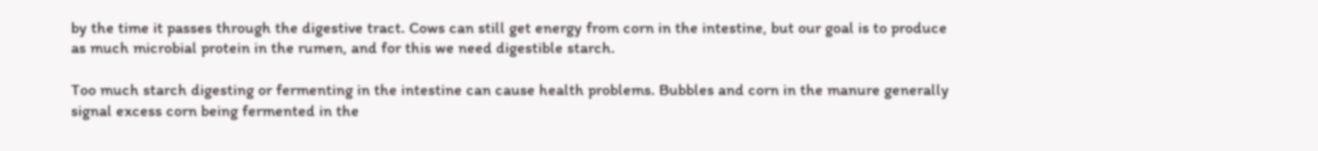by the time it passes through the digestive tract. Cows can still get energy from corn in the intestine, but our goal is to produce as much microbial protein in the rumen, and for this we need digestible starch.

Too much starch digesting or fermenting in the intestine can cause health problems. Bubbles and corn in the manure generally signal excess corn being fermented in the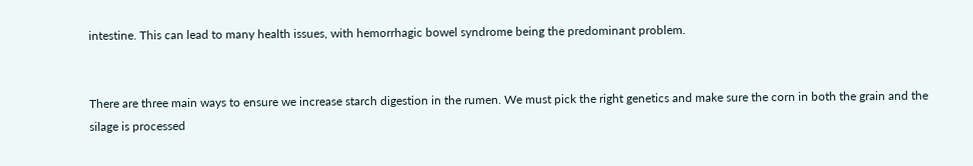intestine. This can lead to many health issues, with hemorrhagic bowel syndrome being the predominant problem.


There are three main ways to ensure we increase starch digestion in the rumen. We must pick the right genetics and make sure the corn in both the grain and the silage is processed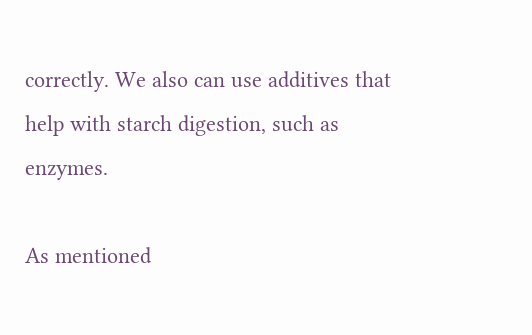correctly. We also can use additives that help with starch digestion, such as enzymes.

As mentioned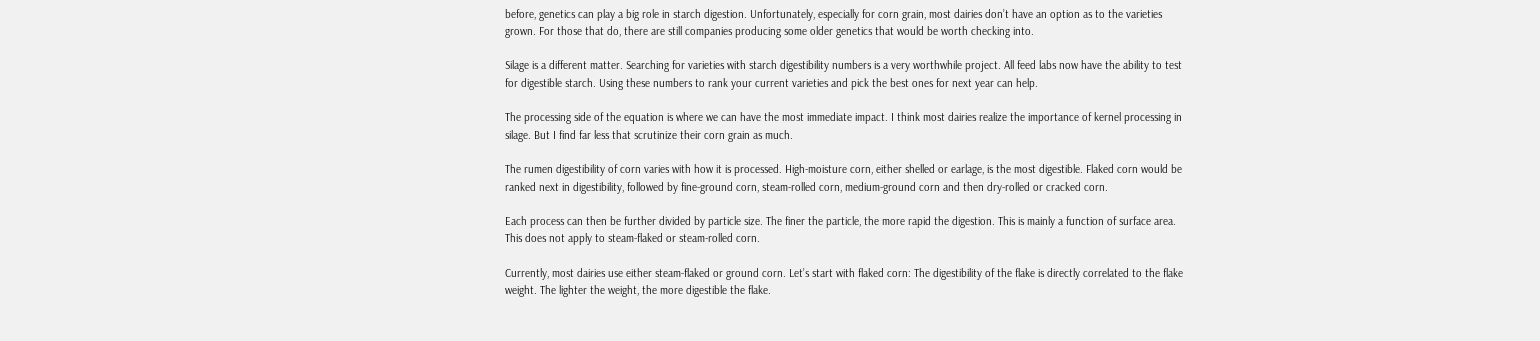before, genetics can play a big role in starch digestion. Unfortunately, especially for corn grain, most dairies don’t have an option as to the varieties grown. For those that do, there are still companies producing some older genetics that would be worth checking into.

Silage is a different matter. Searching for varieties with starch digestibility numbers is a very worthwhile project. All feed labs now have the ability to test for digestible starch. Using these numbers to rank your current varieties and pick the best ones for next year can help.

The processing side of the equation is where we can have the most immediate impact. I think most dairies realize the importance of kernel processing in silage. But I find far less that scrutinize their corn grain as much.

The rumen digestibility of corn varies with how it is processed. High-moisture corn, either shelled or earlage, is the most digestible. Flaked corn would be ranked next in digestibility, followed by fine-ground corn, steam-rolled corn, medium-ground corn and then dry-rolled or cracked corn.

Each process can then be further divided by particle size. The finer the particle, the more rapid the digestion. This is mainly a function of surface area. This does not apply to steam-flaked or steam-rolled corn.

Currently, most dairies use either steam-flaked or ground corn. Let’s start with flaked corn: The digestibility of the flake is directly correlated to the flake weight. The lighter the weight, the more digestible the flake.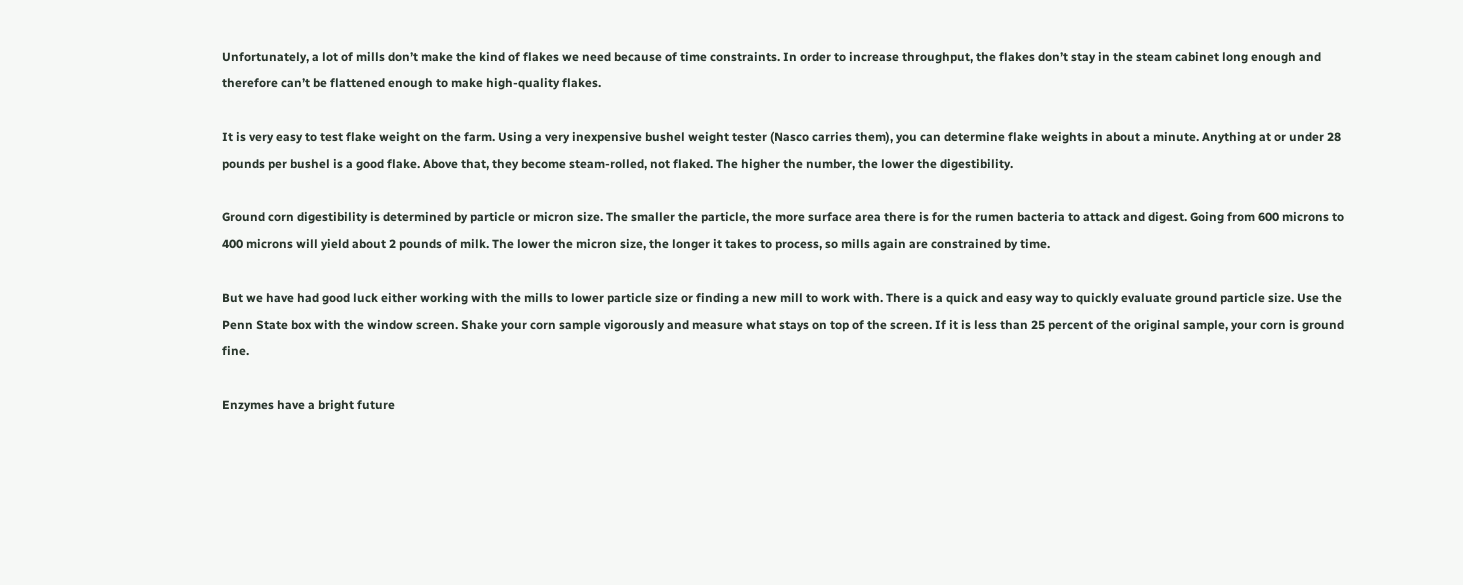Unfortunately, a lot of mills don’t make the kind of flakes we need because of time constraints. In order to increase throughput, the flakes don’t stay in the steam cabinet long enough and therefore can’t be flattened enough to make high-quality flakes.

It is very easy to test flake weight on the farm. Using a very inexpensive bushel weight tester (Nasco carries them), you can determine flake weights in about a minute. Anything at or under 28 pounds per bushel is a good flake. Above that, they become steam-rolled, not flaked. The higher the number, the lower the digestibility.

Ground corn digestibility is determined by particle or micron size. The smaller the particle, the more surface area there is for the rumen bacteria to attack and digest. Going from 600 microns to 400 microns will yield about 2 pounds of milk. The lower the micron size, the longer it takes to process, so mills again are constrained by time.

But we have had good luck either working with the mills to lower particle size or finding a new mill to work with. There is a quick and easy way to quickly evaluate ground particle size. Use the Penn State box with the window screen. Shake your corn sample vigorously and measure what stays on top of the screen. If it is less than 25 percent of the original sample, your corn is ground fine.

Enzymes have a bright future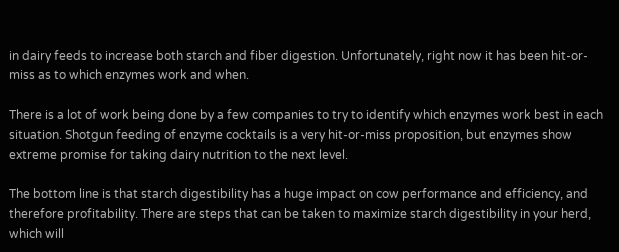in dairy feeds to increase both starch and fiber digestion. Unfortunately, right now it has been hit-or-miss as to which enzymes work and when.

There is a lot of work being done by a few companies to try to identify which enzymes work best in each situation. Shotgun feeding of enzyme cocktails is a very hit-or-miss proposition, but enzymes show extreme promise for taking dairy nutrition to the next level.

The bottom line is that starch digestibility has a huge impact on cow performance and efficiency, and therefore profitability. There are steps that can be taken to maximize starch digestibility in your herd, which will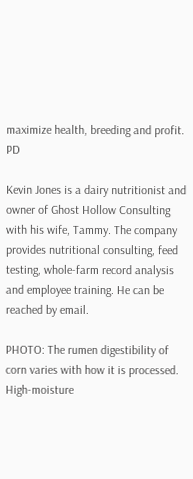maximize health, breeding and profit. PD

Kevin Jones is a dairy nutritionist and owner of Ghost Hollow Consulting with his wife, Tammy. The company provides nutritional consulting, feed testing, whole-farm record analysis and employee training. He can be reached by email.

PHOTO: The rumen digestibility of corn varies with how it is processed. High-moisture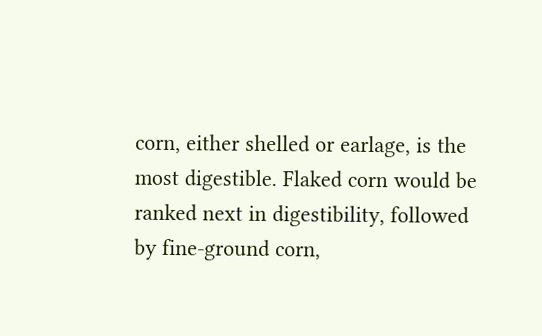corn, either shelled or earlage, is the most digestible. Flaked corn would be ranked next in digestibility, followed by fine-ground corn,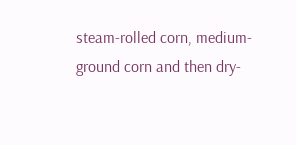steam-rolled corn, medium-ground corn and then dry-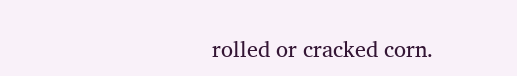rolled or cracked corn.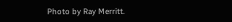Photo by Ray Merritt.